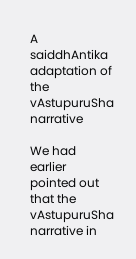A saiddhAntika adaptation of the vAstupuruSha narrative

We had earlier pointed out that the vAstupuruSha narrative in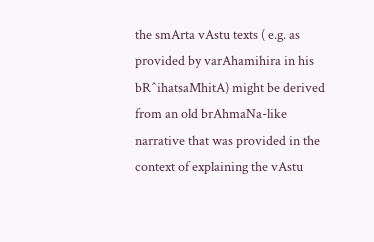the smArta vAstu texts ( e.g. as provided by varAhamihira in his bR^ihatsaMhitA) might be derived from an old brAhmaNa-like narrative that was provided in the context of explaining the vAstu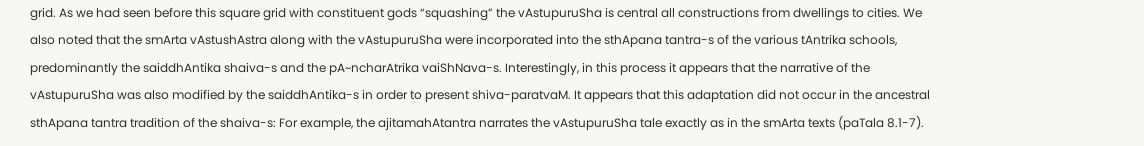grid. As we had seen before this square grid with constituent gods “squashing” the vAstupuruSha is central all constructions from dwellings to cities. We also noted that the smArta vAstushAstra along with the vAstupuruSha were incorporated into the sthApana tantra-s of the various tAntrika schools, predominantly the saiddhAntika shaiva-s and the pA~ncharAtrika vaiShNava-s. Interestingly, in this process it appears that the narrative of the vAstupuruSha was also modified by the saiddhAntika-s in order to present shiva-paratvaM. It appears that this adaptation did not occur in the ancestral sthApana tantra tradition of the shaiva-s: For example, the ajitamahAtantra narrates the vAstupuruSha tale exactly as in the smArta texts (paTala 8.1-7).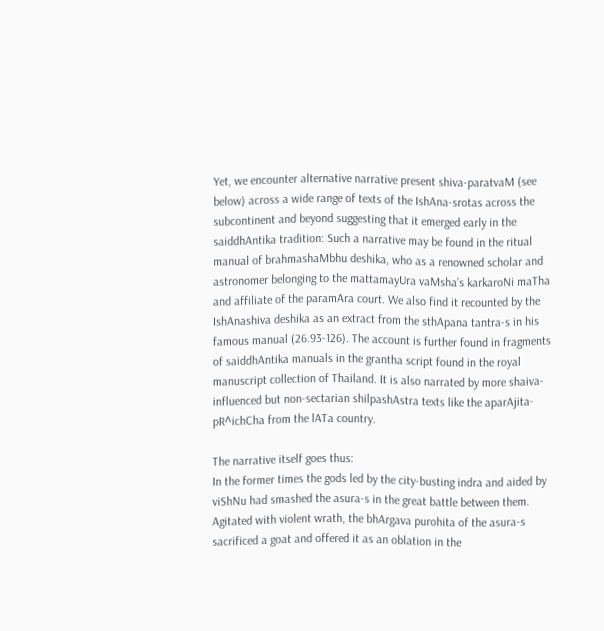Yet, we encounter alternative narrative present shiva-paratvaM (see below) across a wide range of texts of the IshAna-srotas across the subcontinent and beyond suggesting that it emerged early in the saiddhAntika tradition: Such a narrative may be found in the ritual manual of brahmashaMbhu deshika, who as a renowned scholar and astronomer belonging to the mattamayUra vaMsha’s karkaroNi maTha and affiliate of the paramAra court. We also find it recounted by the IshAnashiva deshika as an extract from the sthApana tantra-s in his famous manual (26.93-126). The account is further found in fragments of saiddhAntika manuals in the grantha script found in the royal manuscript collection of Thailand. It is also narrated by more shaiva-influenced but non-sectarian shilpashAstra texts like the aparAjita-pR^ichCha from the lATa country.

The narrative itself goes thus:
In the former times the gods led by the city-busting indra and aided by viShNu had smashed the asura-s in the great battle between them. Agitated with violent wrath, the bhArgava purohita of the asura-s sacrificed a goat and offered it as an oblation in the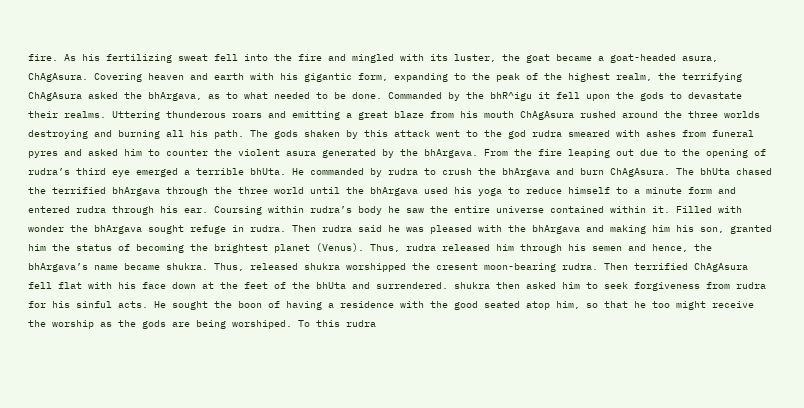fire. As his fertilizing sweat fell into the fire and mingled with its luster, the goat became a goat-headed asura, ChAgAsura. Covering heaven and earth with his gigantic form, expanding to the peak of the highest realm, the terrifying ChAgAsura asked the bhArgava, as to what needed to be done. Commanded by the bhR^igu it fell upon the gods to devastate their realms. Uttering thunderous roars and emitting a great blaze from his mouth ChAgAsura rushed around the three worlds destroying and burning all his path. The gods shaken by this attack went to the god rudra smeared with ashes from funeral pyres and asked him to counter the violent asura generated by the bhArgava. From the fire leaping out due to the opening of rudra’s third eye emerged a terrible bhUta. He commanded by rudra to crush the bhArgava and burn ChAgAsura. The bhUta chased the terrified bhArgava through the three world until the bhArgava used his yoga to reduce himself to a minute form and entered rudra through his ear. Coursing within rudra’s body he saw the entire universe contained within it. Filled with wonder the bhArgava sought refuge in rudra. Then rudra said he was pleased with the bhArgava and making him his son, granted him the status of becoming the brightest planet (Venus). Thus, rudra released him through his semen and hence, the bhArgava’s name became shukra. Thus, released shukra worshipped the cresent moon-bearing rudra. Then terrified ChAgAsura fell flat with his face down at the feet of the bhUta and surrendered. shukra then asked him to seek forgiveness from rudra for his sinful acts. He sought the boon of having a residence with the good seated atop him, so that he too might receive the worship as the gods are being worshiped. To this rudra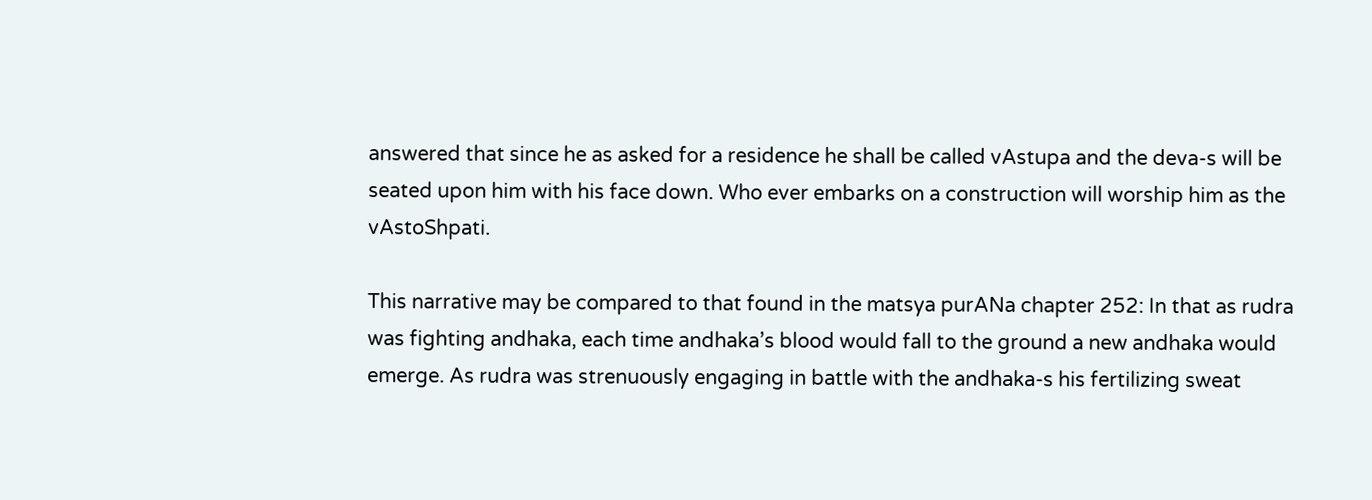answered that since he as asked for a residence he shall be called vAstupa and the deva-s will be seated upon him with his face down. Who ever embarks on a construction will worship him as the vAstoShpati.

This narrative may be compared to that found in the matsya purANa chapter 252: In that as rudra was fighting andhaka, each time andhaka’s blood would fall to the ground a new andhaka would emerge. As rudra was strenuously engaging in battle with the andhaka-s his fertilizing sweat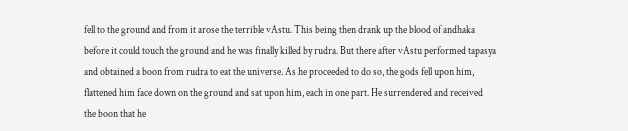fell to the ground and from it arose the terrible vAstu. This being then drank up the blood of andhaka before it could touch the ground and he was finally killed by rudra. But there after vAstu performed tapasya and obtained a boon from rudra to eat the universe. As he proceeded to do so, the gods fell upon him, flattened him face down on the ground and sat upon him, each in one part. He surrendered and received the boon that he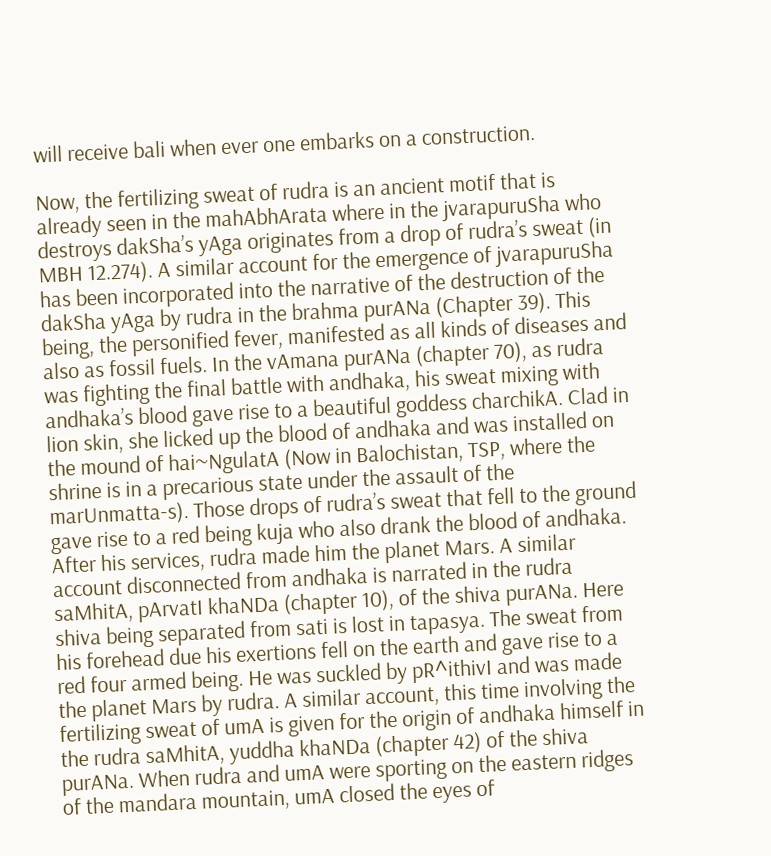will receive bali when ever one embarks on a construction.

Now, the fertilizing sweat of rudra is an ancient motif that is already seen in the mahAbhArata where in the jvarapuruSha who destroys dakSha’s yAga originates from a drop of rudra’s sweat (in MBH 12.274). A similar account for the emergence of jvarapuruSha has been incorporated into the narrative of the destruction of the dakSha yAga by rudra in the brahma purANa (Chapter 39). This being, the personified fever, manifested as all kinds of diseases and also as fossil fuels. In the vAmana purANa (chapter 70), as rudra was fighting the final battle with andhaka, his sweat mixing with andhaka’s blood gave rise to a beautiful goddess charchikA. Clad in lion skin, she licked up the blood of andhaka and was installed on the mound of hai~NgulatA (Now in Balochistan, TSP, where the shrine is in a precarious state under the assault of the marUnmatta-s). Those drops of rudra’s sweat that fell to the ground gave rise to a red being kuja who also drank the blood of andhaka. After his services, rudra made him the planet Mars. A similar account disconnected from andhaka is narrated in the rudra saMhitA, pArvatI khaNDa (chapter 10), of the shiva purANa. Here shiva being separated from sati is lost in tapasya. The sweat from his forehead due his exertions fell on the earth and gave rise to a red four armed being. He was suckled by pR^ithivI and was made the planet Mars by rudra. A similar account, this time involving the fertilizing sweat of umA is given for the origin of andhaka himself in the rudra saMhitA, yuddha khaNDa (chapter 42) of the shiva purANa. When rudra and umA were sporting on the eastern ridges of the mandara mountain, umA closed the eyes of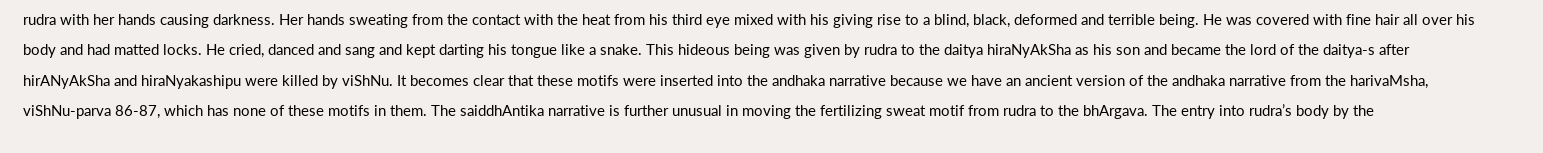rudra with her hands causing darkness. Her hands sweating from the contact with the heat from his third eye mixed with his giving rise to a blind, black, deformed and terrible being. He was covered with fine hair all over his body and had matted locks. He cried, danced and sang and kept darting his tongue like a snake. This hideous being was given by rudra to the daitya hiraNyAkSha as his son and became the lord of the daitya-s after hirANyAkSha and hiraNyakashipu were killed by viShNu. It becomes clear that these motifs were inserted into the andhaka narrative because we have an ancient version of the andhaka narrative from the harivaMsha, viShNu-parva 86-87, which has none of these motifs in them. The saiddhAntika narrative is further unusual in moving the fertilizing sweat motif from rudra to the bhArgava. The entry into rudra’s body by the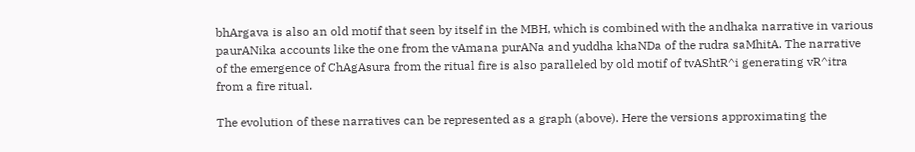bhArgava is also an old motif that seen by itself in the MBH, which is combined with the andhaka narrative in various paurANika accounts like the one from the vAmana purANa and yuddha khaNDa of the rudra saMhitA. The narrative of the emergence of ChAgAsura from the ritual fire is also paralleled by old motif of tvAShtR^i generating vR^itra from a fire ritual.

The evolution of these narratives can be represented as a graph (above). Here the versions approximating the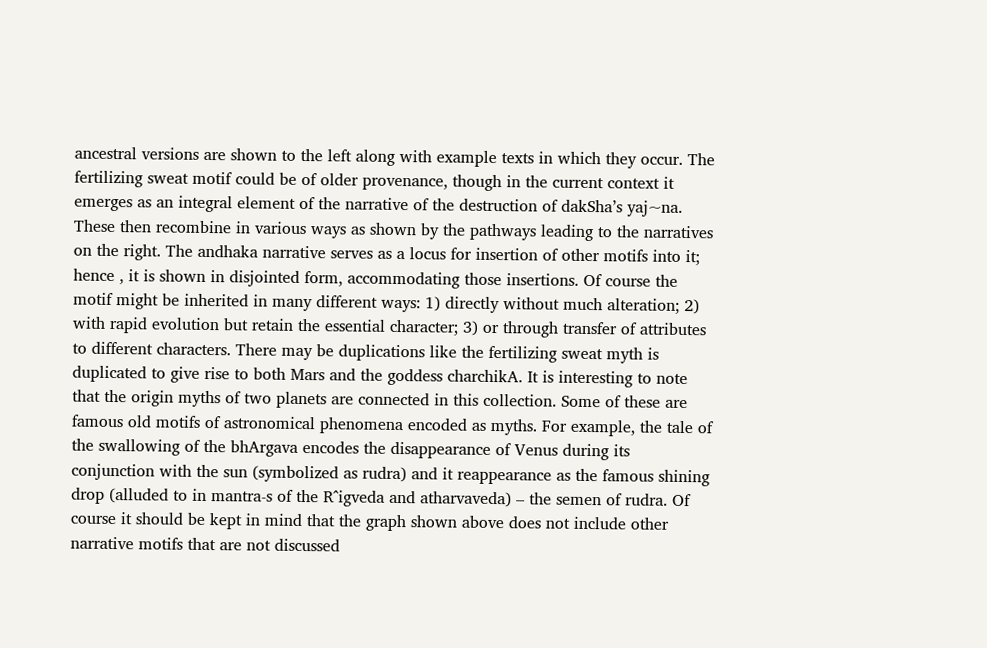ancestral versions are shown to the left along with example texts in which they occur. The fertilizing sweat motif could be of older provenance, though in the current context it emerges as an integral element of the narrative of the destruction of dakSha’s yaj~na. These then recombine in various ways as shown by the pathways leading to the narratives on the right. The andhaka narrative serves as a locus for insertion of other motifs into it; hence , it is shown in disjointed form, accommodating those insertions. Of course the motif might be inherited in many different ways: 1) directly without much alteration; 2) with rapid evolution but retain the essential character; 3) or through transfer of attributes to different characters. There may be duplications like the fertilizing sweat myth is duplicated to give rise to both Mars and the goddess charchikA. It is interesting to note that the origin myths of two planets are connected in this collection. Some of these are famous old motifs of astronomical phenomena encoded as myths. For example, the tale of the swallowing of the bhArgava encodes the disappearance of Venus during its conjunction with the sun (symbolized as rudra) and it reappearance as the famous shining drop (alluded to in mantra-s of the R^igveda and atharvaveda) – the semen of rudra. Of course it should be kept in mind that the graph shown above does not include other narrative motifs that are not discussed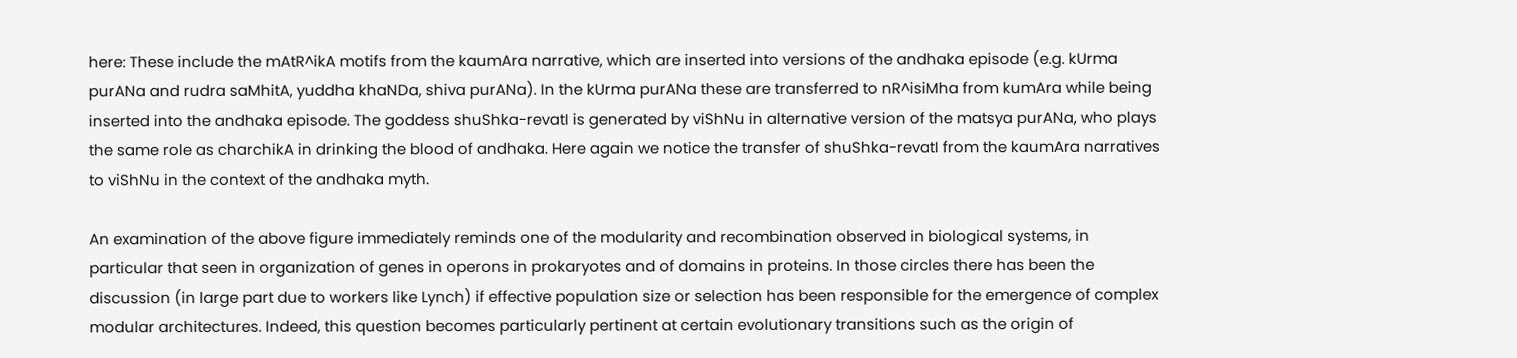here: These include the mAtR^ikA motifs from the kaumAra narrative, which are inserted into versions of the andhaka episode (e.g. kUrma purANa and rudra saMhitA, yuddha khaNDa, shiva purANa). In the kUrma purANa these are transferred to nR^isiMha from kumAra while being inserted into the andhaka episode. The goddess shuShka-revatI is generated by viShNu in alternative version of the matsya purANa, who plays the same role as charchikA in drinking the blood of andhaka. Here again we notice the transfer of shuShka-revatI from the kaumAra narratives to viShNu in the context of the andhaka myth.

An examination of the above figure immediately reminds one of the modularity and recombination observed in biological systems, in particular that seen in organization of genes in operons in prokaryotes and of domains in proteins. In those circles there has been the discussion (in large part due to workers like Lynch) if effective population size or selection has been responsible for the emergence of complex modular architectures. Indeed, this question becomes particularly pertinent at certain evolutionary transitions such as the origin of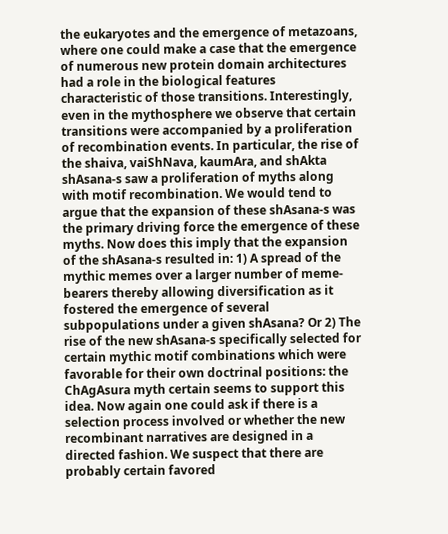the eukaryotes and the emergence of metazoans, where one could make a case that the emergence of numerous new protein domain architectures had a role in the biological features characteristic of those transitions. Interestingly, even in the mythosphere we observe that certain transitions were accompanied by a proliferation of recombination events. In particular, the rise of the shaiva, vaiShNava, kaumAra, and shAkta shAsana-s saw a proliferation of myths along with motif recombination. We would tend to argue that the expansion of these shAsana-s was the primary driving force the emergence of these myths. Now does this imply that the expansion of the shAsana-s resulted in: 1) A spread of the mythic memes over a larger number of meme-bearers thereby allowing diversification as it fostered the emergence of several subpopulations under a given shAsana? Or 2) The rise of the new shAsana-s specifically selected for certain mythic motif combinations which were favorable for their own doctrinal positions: the ChAgAsura myth certain seems to support this idea. Now again one could ask if there is a selection process involved or whether the new recombinant narratives are designed in a directed fashion. We suspect that there are probably certain favored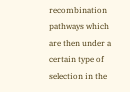recombination pathways which are then under a certain type of selection in the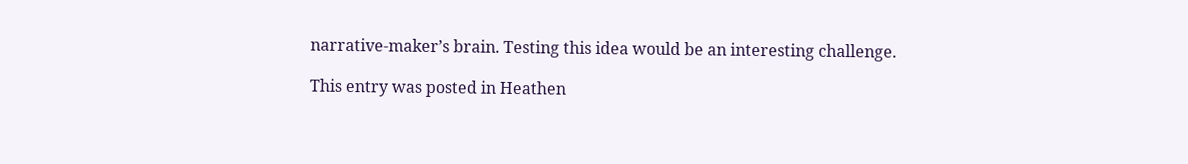narrative-maker’s brain. Testing this idea would be an interesting challenge.

This entry was posted in Heathen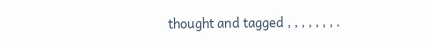thought and tagged , , , , , , , .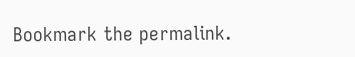Bookmark the permalink.